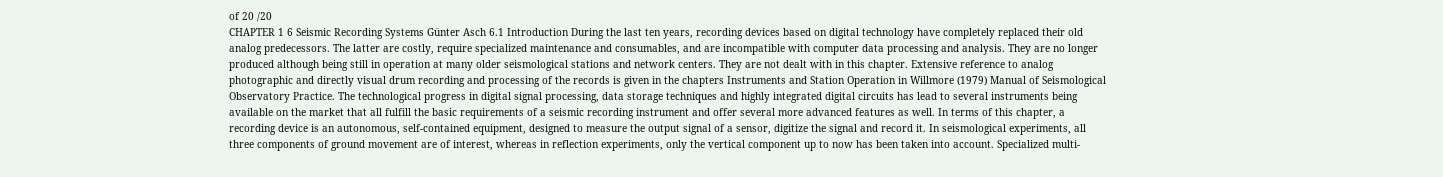of 20 /20
CHAPTER 1 6 Seismic Recording Systems Günter Asch 6.1 Introduction During the last ten years, recording devices based on digital technology have completely replaced their old analog predecessors. The latter are costly, require specialized maintenance and consumables, and are incompatible with computer data processing and analysis. They are no longer produced although being still in operation at many older seismological stations and network centers. They are not dealt with in this chapter. Extensive reference to analog photographic and directly visual drum recording and processing of the records is given in the chapters Instruments and Station Operation in Willmore (1979) Manual of Seismological Observatory Practice. The technological progress in digital signal processing, data storage techniques and highly integrated digital circuits has lead to several instruments being available on the market that all fulfill the basic requirements of a seismic recording instrument and offer several more advanced features as well. In terms of this chapter, a recording device is an autonomous, self-contained equipment, designed to measure the output signal of a sensor, digitize the signal and record it. In seismological experiments, all three components of ground movement are of interest, whereas in reflection experiments, only the vertical component up to now has been taken into account. Specialized multi-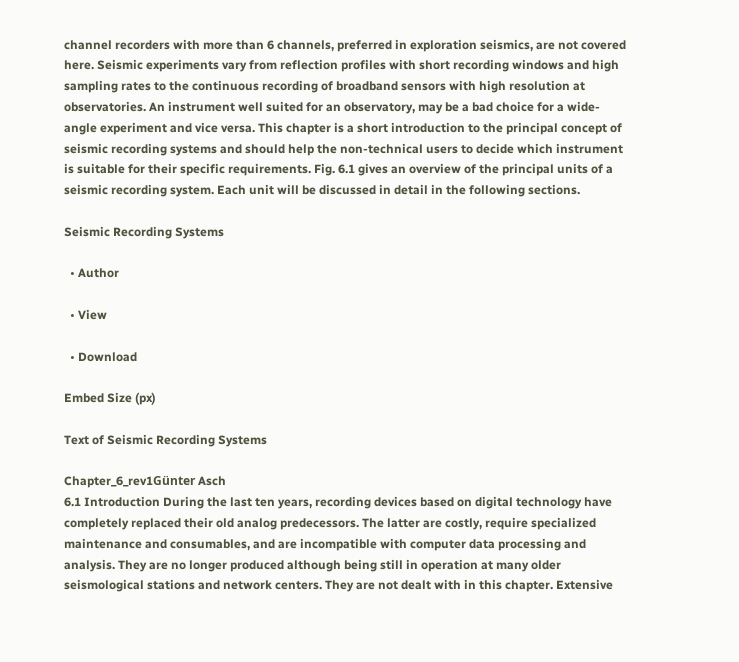channel recorders with more than 6 channels, preferred in exploration seismics, are not covered here. Seismic experiments vary from reflection profiles with short recording windows and high sampling rates to the continuous recording of broadband sensors with high resolution at observatories. An instrument well suited for an observatory, may be a bad choice for a wide- angle experiment and vice versa. This chapter is a short introduction to the principal concept of seismic recording systems and should help the non-technical users to decide which instrument is suitable for their specific requirements. Fig. 6.1 gives an overview of the principal units of a seismic recording system. Each unit will be discussed in detail in the following sections.

Seismic Recording Systems

  • Author

  • View

  • Download

Embed Size (px)

Text of Seismic Recording Systems

Chapter_6_rev1Günter Asch
6.1 Introduction During the last ten years, recording devices based on digital technology have completely replaced their old analog predecessors. The latter are costly, require specialized maintenance and consumables, and are incompatible with computer data processing and analysis. They are no longer produced although being still in operation at many older seismological stations and network centers. They are not dealt with in this chapter. Extensive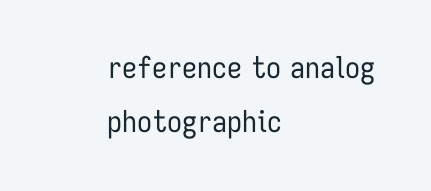reference to analog photographic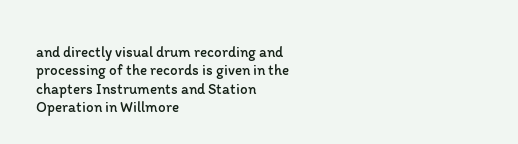and directly visual drum recording and processing of the records is given in the chapters Instruments and Station Operation in Willmore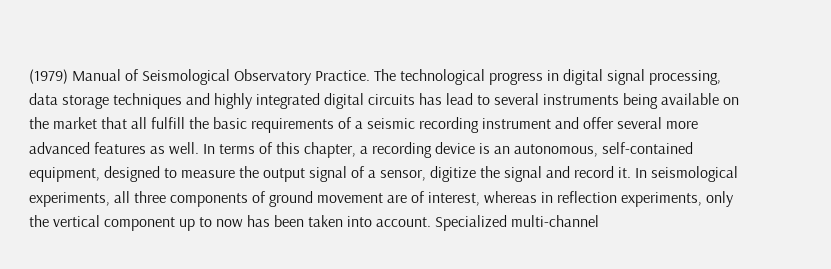(1979) Manual of Seismological Observatory Practice. The technological progress in digital signal processing, data storage techniques and highly integrated digital circuits has lead to several instruments being available on the market that all fulfill the basic requirements of a seismic recording instrument and offer several more advanced features as well. In terms of this chapter, a recording device is an autonomous, self-contained equipment, designed to measure the output signal of a sensor, digitize the signal and record it. In seismological experiments, all three components of ground movement are of interest, whereas in reflection experiments, only the vertical component up to now has been taken into account. Specialized multi-channel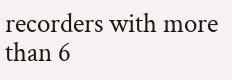recorders with more than 6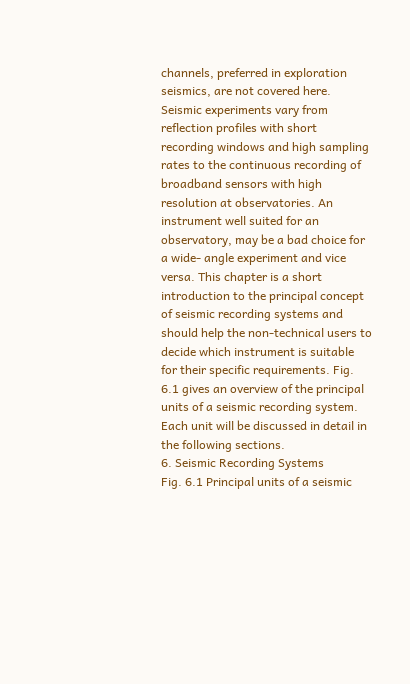channels, preferred in exploration seismics, are not covered here. Seismic experiments vary from reflection profiles with short recording windows and high sampling rates to the continuous recording of broadband sensors with high resolution at observatories. An instrument well suited for an observatory, may be a bad choice for a wide- angle experiment and vice versa. This chapter is a short introduction to the principal concept of seismic recording systems and should help the non-technical users to decide which instrument is suitable for their specific requirements. Fig. 6.1 gives an overview of the principal units of a seismic recording system. Each unit will be discussed in detail in the following sections.
6. Seismic Recording Systems
Fig. 6.1 Principal units of a seismic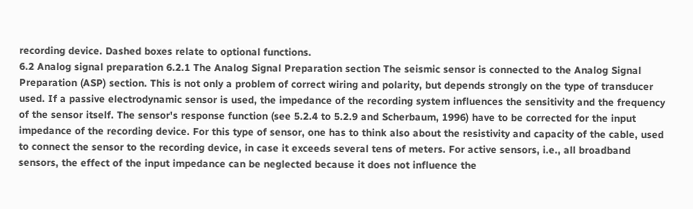recording device. Dashed boxes relate to optional functions.
6.2 Analog signal preparation 6.2.1 The Analog Signal Preparation section The seismic sensor is connected to the Analog Signal Preparation (ASP) section. This is not only a problem of correct wiring and polarity, but depends strongly on the type of transducer used. If a passive electrodynamic sensor is used, the impedance of the recording system influences the sensitivity and the frequency of the sensor itself. The sensor's response function (see 5.2.4 to 5.2.9 and Scherbaum, 1996) have to be corrected for the input impedance of the recording device. For this type of sensor, one has to think also about the resistivity and capacity of the cable, used to connect the sensor to the recording device, in case it exceeds several tens of meters. For active sensors, i.e., all broadband sensors, the effect of the input impedance can be neglected because it does not influence the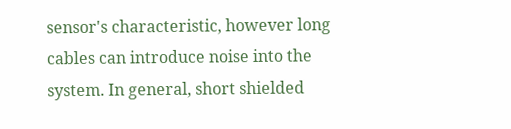sensor's characteristic, however long cables can introduce noise into the system. In general, short shielded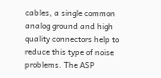cables, a single common analog ground and high quality connectors help to reduce this type of noise problems. The ASP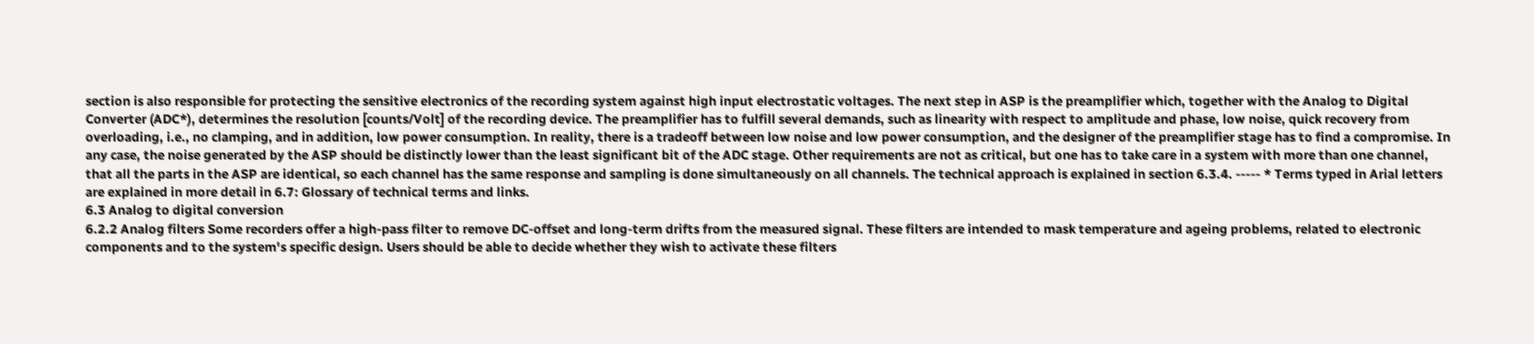section is also responsible for protecting the sensitive electronics of the recording system against high input electrostatic voltages. The next step in ASP is the preamplifier which, together with the Analog to Digital Converter (ADC*), determines the resolution [counts/Volt] of the recording device. The preamplifier has to fulfill several demands, such as linearity with respect to amplitude and phase, low noise, quick recovery from overloading, i.e., no clamping, and in addition, low power consumption. In reality, there is a tradeoff between low noise and low power consumption, and the designer of the preamplifier stage has to find a compromise. In any case, the noise generated by the ASP should be distinctly lower than the least significant bit of the ADC stage. Other requirements are not as critical, but one has to take care in a system with more than one channel, that all the parts in the ASP are identical, so each channel has the same response and sampling is done simultaneously on all channels. The technical approach is explained in section 6.3.4. ----- * Terms typed in Arial letters are explained in more detail in 6.7: Glossary of technical terms and links.
6.3 Analog to digital conversion
6.2.2 Analog filters Some recorders offer a high-pass filter to remove DC-offset and long-term drifts from the measured signal. These filters are intended to mask temperature and ageing problems, related to electronic components and to the system's specific design. Users should be able to decide whether they wish to activate these filters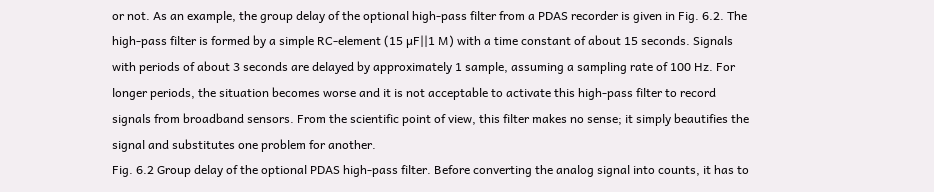or not. As an example, the group delay of the optional high-pass filter from a PDAS recorder is given in Fig. 6.2. The high-pass filter is formed by a simple RC-element (15 µF||1 M) with a time constant of about 15 seconds. Signals with periods of about 3 seconds are delayed by approximately 1 sample, assuming a sampling rate of 100 Hz. For longer periods, the situation becomes worse and it is not acceptable to activate this high-pass filter to record signals from broadband sensors. From the scientific point of view, this filter makes no sense; it simply beautifies the signal and substitutes one problem for another.
Fig. 6.2 Group delay of the optional PDAS high-pass filter. Before converting the analog signal into counts, it has to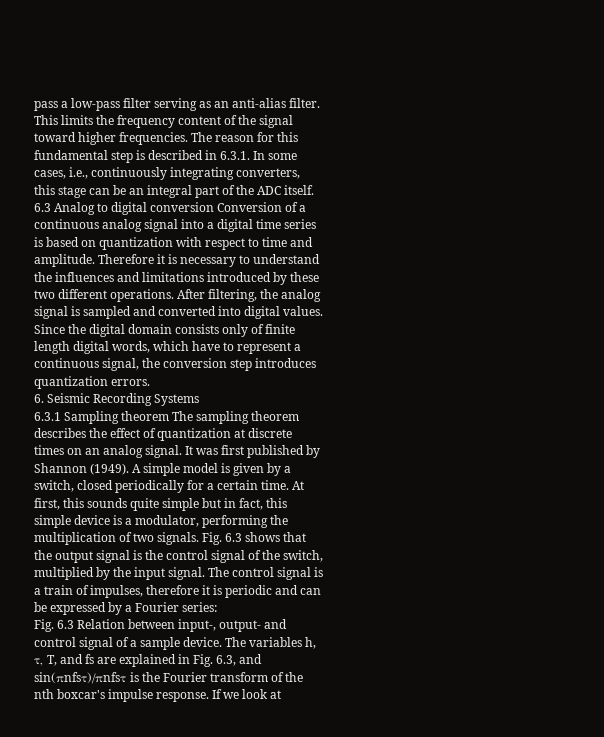pass a low-pass filter serving as an anti-alias filter. This limits the frequency content of the signal toward higher frequencies. The reason for this fundamental step is described in 6.3.1. In some cases, i.e., continuously integrating converters, this stage can be an integral part of the ADC itself.
6.3 Analog to digital conversion Conversion of a continuous analog signal into a digital time series is based on quantization with respect to time and amplitude. Therefore it is necessary to understand the influences and limitations introduced by these two different operations. After filtering, the analog signal is sampled and converted into digital values. Since the digital domain consists only of finite length digital words, which have to represent a continuous signal, the conversion step introduces quantization errors.
6. Seismic Recording Systems
6.3.1 Sampling theorem The sampling theorem describes the effect of quantization at discrete times on an analog signal. It was first published by Shannon (1949). A simple model is given by a switch, closed periodically for a certain time. At first, this sounds quite simple but in fact, this simple device is a modulator, performing the multiplication of two signals. Fig. 6.3 shows that the output signal is the control signal of the switch, multiplied by the input signal. The control signal is a train of impulses, therefore it is periodic and can be expressed by a Fourier series:
Fig. 6.3 Relation between input-, output- and control signal of a sample device. The variables h, τ, T, and fs are explained in Fig. 6.3, and sin(πnfsτ)/πnfsτ is the Fourier transform of the nth boxcar's impulse response. If we look at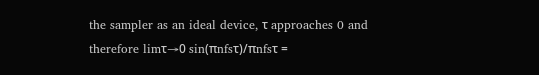the sampler as an ideal device, τ approaches 0 and therefore limτ→0 sin(πnfsτ)/πnfsτ =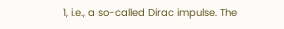1, i.e., a so-called Dirac impulse. The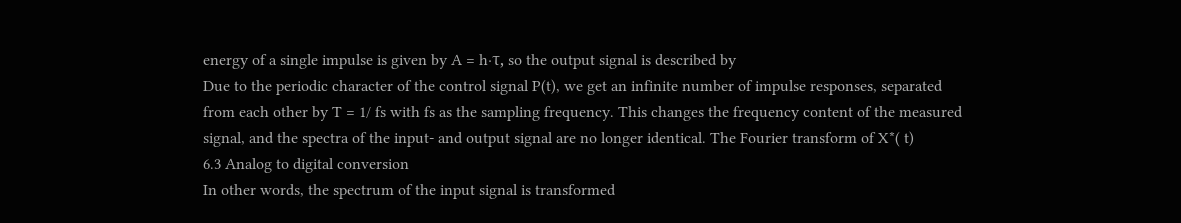energy of a single impulse is given by A = h⋅τ, so the output signal is described by
Due to the periodic character of the control signal P(t), we get an infinite number of impulse responses, separated from each other by T = 1/ fs with fs as the sampling frequency. This changes the frequency content of the measured signal, and the spectra of the input- and output signal are no longer identical. The Fourier transform of X*( t)
6.3 Analog to digital conversion
In other words, the spectrum of the input signal is transformed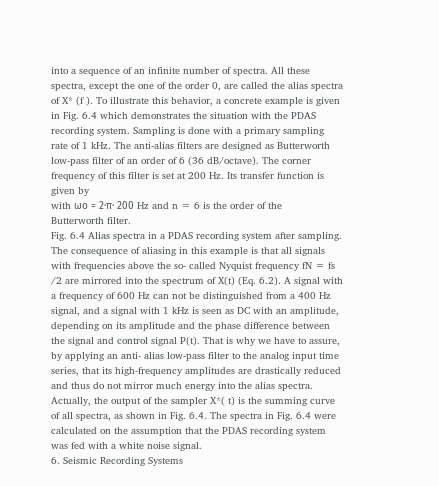into a sequence of an infinite number of spectra. All these spectra, except the one of the order 0, are called the alias spectra of X* (f ). To illustrate this behavior, a concrete example is given in Fig. 6.4 which demonstrates the situation with the PDAS recording system. Sampling is done with a primary sampling rate of 1 kHz. The anti-alias filters are designed as Butterworth low-pass filter of an order of 6 (36 dB/octave). The corner frequency of this filter is set at 200 Hz. Its transfer function is given by
with ωo = 2⋅π⋅ 200 Hz and n = 6 is the order of the Butterworth filter.
Fig. 6.4 Alias spectra in a PDAS recording system after sampling. The consequence of aliasing in this example is that all signals with frequencies above the so- called Nyquist frequency fN = fs /2 are mirrored into the spectrum of X(t) (Eq. 6.2). A signal with a frequency of 600 Hz can not be distinguished from a 400 Hz signal, and a signal with 1 kHz is seen as DC with an amplitude, depending on its amplitude and the phase difference between the signal and control signal P(t). That is why we have to assure, by applying an anti- alias low-pass filter to the analog input time series, that its high-frequency amplitudes are drastically reduced and thus do not mirror much energy into the alias spectra. Actually, the output of the sampler X*( t) is the summing curve of all spectra, as shown in Fig. 6.4. The spectra in Fig. 6.4 were calculated on the assumption that the PDAS recording system was fed with a white noise signal.
6. Seismic Recording Systems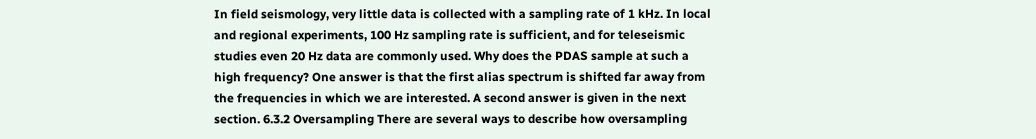In field seismology, very little data is collected with a sampling rate of 1 kHz. In local and regional experiments, 100 Hz sampling rate is sufficient, and for teleseismic studies even 20 Hz data are commonly used. Why does the PDAS sample at such a high frequency? One answer is that the first alias spectrum is shifted far away from the frequencies in which we are interested. A second answer is given in the next section. 6.3.2 Oversampling There are several ways to describe how oversampling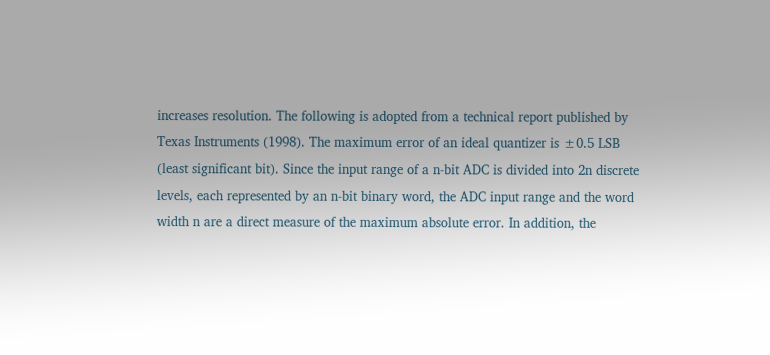increases resolution. The following is adopted from a technical report published by Texas Instruments (1998). The maximum error of an ideal quantizer is ±0.5 LSB (least significant bit). Since the input range of a n-bit ADC is divided into 2n discrete levels, each represented by an n-bit binary word, the ADC input range and the word width n are a direct measure of the maximum absolute error. In addition, the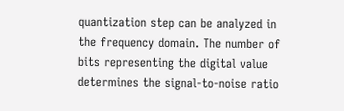quantization step can be analyzed in the frequency domain. The number of bits representing the digital value determines the signal-to-noise ratio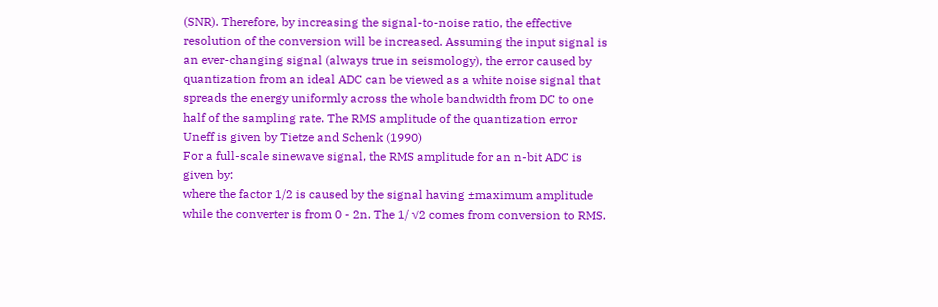(SNR). Therefore, by increasing the signal-to-noise ratio, the effective resolution of the conversion will be increased. Assuming the input signal is an ever-changing signal (always true in seismology), the error caused by quantization from an ideal ADC can be viewed as a white noise signal that spreads the energy uniformly across the whole bandwidth from DC to one half of the sampling rate. The RMS amplitude of the quantization error Uneff is given by Tietze and Schenk (1990)
For a full-scale sinewave signal, the RMS amplitude for an n-bit ADC is given by:
where the factor 1/2 is caused by the signal having ±maximum amplitude while the converter is from 0 - 2n. The 1/ √2 comes from conversion to RMS.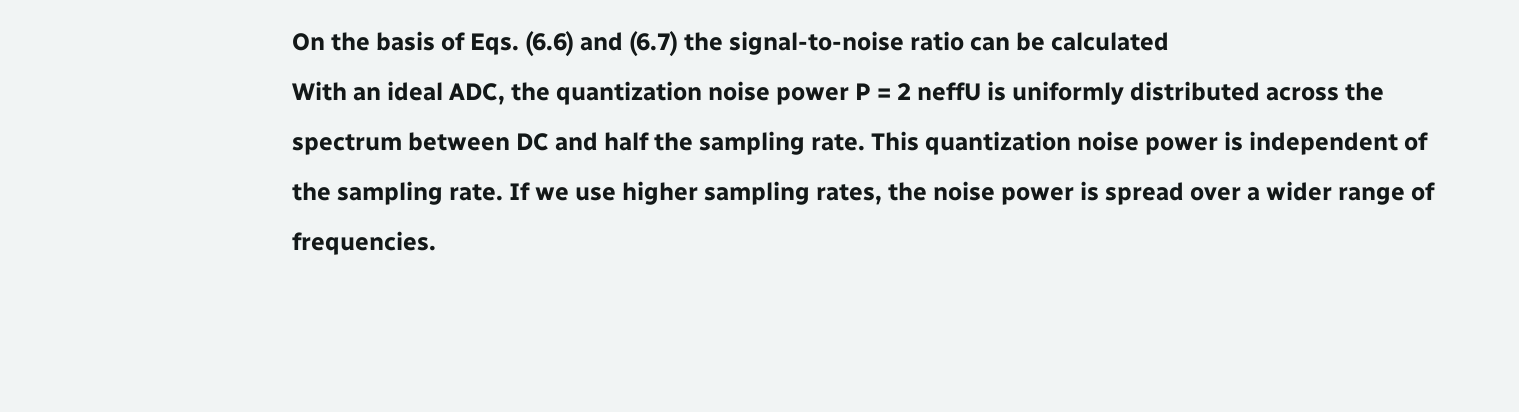On the basis of Eqs. (6.6) and (6.7) the signal-to-noise ratio can be calculated
With an ideal ADC, the quantization noise power P = 2 neffU is uniformly distributed across the
spectrum between DC and half the sampling rate. This quantization noise power is independent of the sampling rate. If we use higher sampling rates, the noise power is spread over a wider range of frequencies.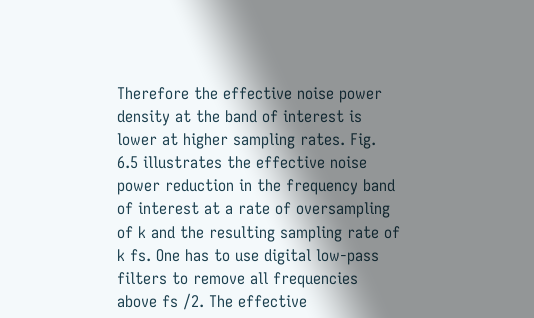Therefore the effective noise power density at the band of interest is lower at higher sampling rates. Fig. 6.5 illustrates the effective noise power reduction in the frequency band of interest at a rate of oversampling of k and the resulting sampling rate of k fs. One has to use digital low-pass filters to remove all frequencies above fs /2. The effective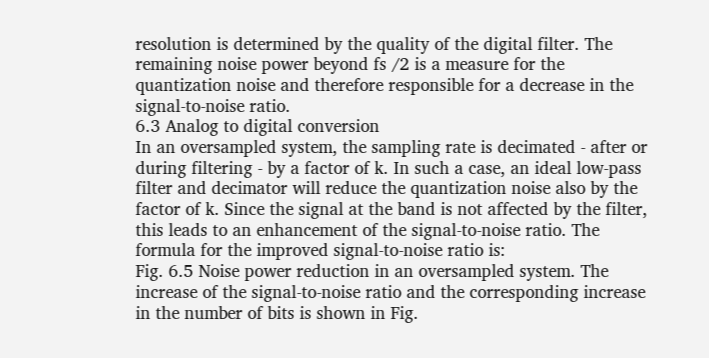resolution is determined by the quality of the digital filter. The remaining noise power beyond fs /2 is a measure for the quantization noise and therefore responsible for a decrease in the signal-to-noise ratio.
6.3 Analog to digital conversion
In an oversampled system, the sampling rate is decimated - after or during filtering - by a factor of k. In such a case, an ideal low-pass filter and decimator will reduce the quantization noise also by the factor of k. Since the signal at the band is not affected by the filter, this leads to an enhancement of the signal-to-noise ratio. The formula for the improved signal-to-noise ratio is:
Fig. 6.5 Noise power reduction in an oversampled system. The increase of the signal-to-noise ratio and the corresponding increase in the number of bits is shown in Fig.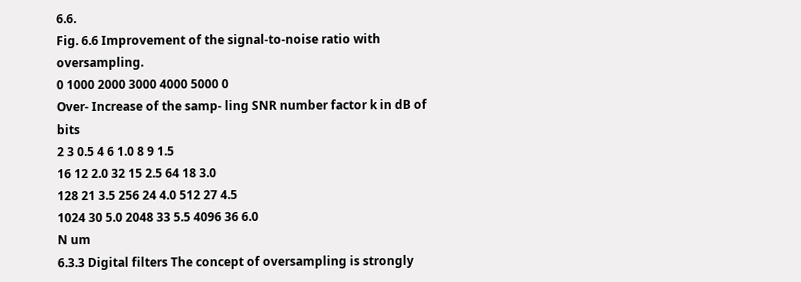6.6.
Fig. 6.6 Improvement of the signal-to-noise ratio with oversampling.
0 1000 2000 3000 4000 5000 0
Over- Increase of the samp- ling SNR number factor k in dB of bits
2 3 0.5 4 6 1.0 8 9 1.5
16 12 2.0 32 15 2.5 64 18 3.0
128 21 3.5 256 24 4.0 512 27 4.5
1024 30 5.0 2048 33 5.5 4096 36 6.0
N um
6.3.3 Digital filters The concept of oversampling is strongly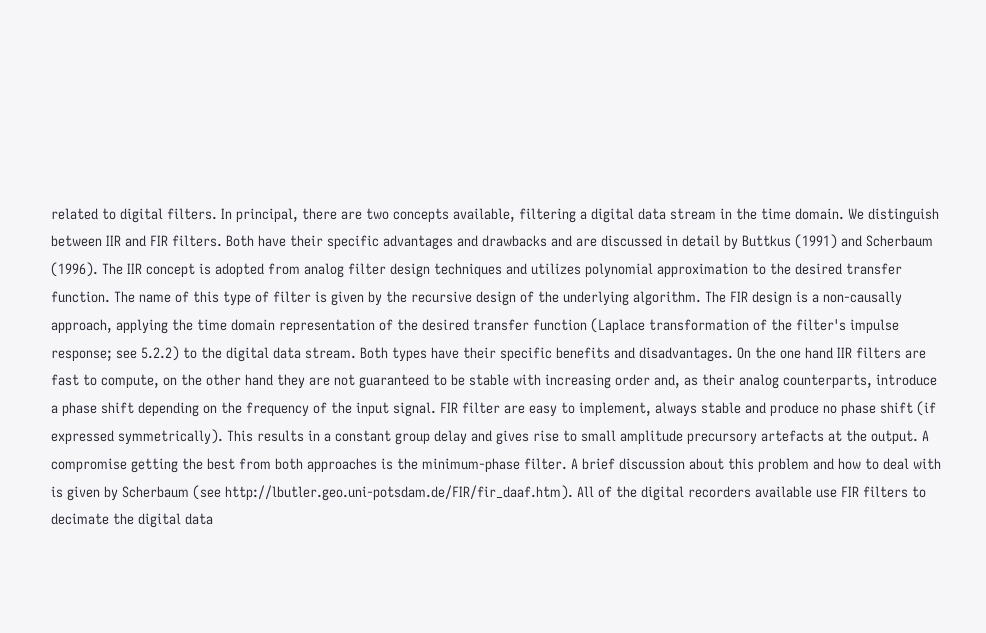related to digital filters. In principal, there are two concepts available, filtering a digital data stream in the time domain. We distinguish between IIR and FIR filters. Both have their specific advantages and drawbacks and are discussed in detail by Buttkus (1991) and Scherbaum (1996). The IIR concept is adopted from analog filter design techniques and utilizes polynomial approximation to the desired transfer function. The name of this type of filter is given by the recursive design of the underlying algorithm. The FIR design is a non-causally approach, applying the time domain representation of the desired transfer function (Laplace transformation of the filter's impulse response; see 5.2.2) to the digital data stream. Both types have their specific benefits and disadvantages. On the one hand IIR filters are fast to compute, on the other hand they are not guaranteed to be stable with increasing order and, as their analog counterparts, introduce a phase shift depending on the frequency of the input signal. FIR filter are easy to implement, always stable and produce no phase shift (if expressed symmetrically). This results in a constant group delay and gives rise to small amplitude precursory artefacts at the output. A compromise getting the best from both approaches is the minimum-phase filter. A brief discussion about this problem and how to deal with is given by Scherbaum (see http://lbutler.geo.uni-potsdam.de/FIR/fir_daaf.htm). All of the digital recorders available use FIR filters to decimate the digital data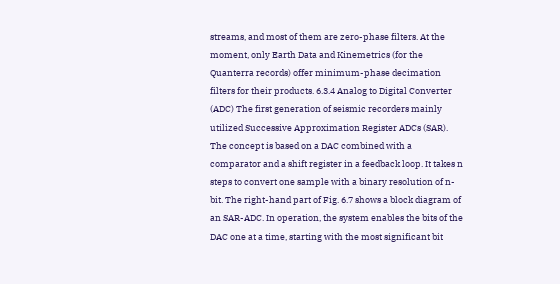streams, and most of them are zero-phase filters. At the moment, only Earth Data and Kinemetrics (for the Quanterra records) offer minimum-phase decimation filters for their products. 6.3.4 Analog to Digital Converter (ADC) The first generation of seismic recorders mainly utilized Successive Approximation Register ADCs (SAR). The concept is based on a DAC combined with a comparator and a shift register in a feedback loop. It takes n steps to convert one sample with a binary resolution of n-bit. The right-hand part of Fig. 6.7 shows a block diagram of an SAR-ADC. In operation, the system enables the bits of the DAC one at a time, starting with the most significant bit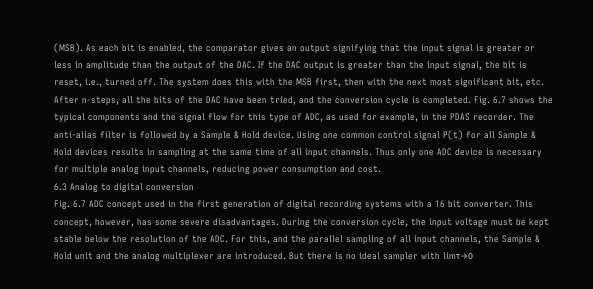(MSB). As each bit is enabled, the comparator gives an output signifying that the input signal is greater or less in amplitude than the output of the DAC. If the DAC output is greater than the input signal, the bit is reset, i.e., turned off. The system does this with the MSB first, then with the next most significant bit, etc. After n-steps, all the bits of the DAC have been tried, and the conversion cycle is completed. Fig. 6.7 shows the typical components and the signal flow for this type of ADC, as used for example, in the PDAS recorder. The anti-alias filter is followed by a Sample & Hold device. Using one common control signal P(t) for all Sample & Hold devices results in sampling at the same time of all input channels. Thus only one ADC device is necessary for multiple analog input channels, reducing power consumption and cost.
6.3 Analog to digital conversion
Fig. 6.7 ADC concept used in the first generation of digital recording systems with a 16 bit converter. This concept, however, has some severe disadvantages. During the conversion cycle, the input voltage must be kept stable below the resolution of the ADC. For this, and the parallel sampling of all input channels, the Sample & Hold unit and the analog multiplexer are introduced. But there is no ideal sampler with limτ→0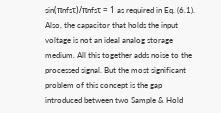sin(πnfsτ)/πnfsτ = 1 as required in Eq. (6.1). Also, the capacitor that holds the input voltage is not an ideal analog storage medium. All this together adds noise to the processed signal. But the most significant problem of this concept is the gap introduced between two Sample & Hold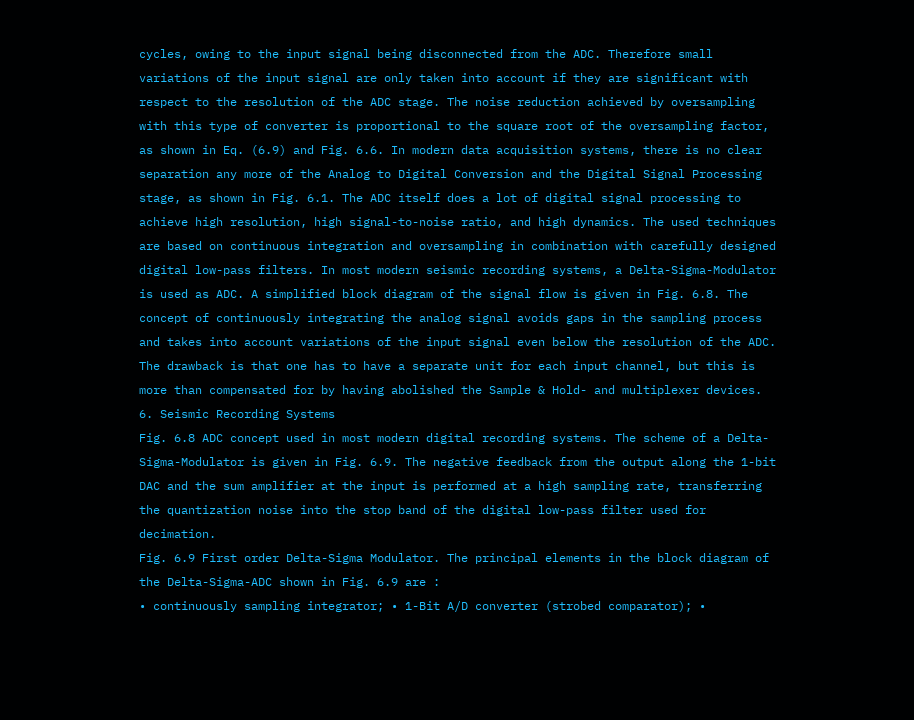cycles, owing to the input signal being disconnected from the ADC. Therefore small variations of the input signal are only taken into account if they are significant with respect to the resolution of the ADC stage. The noise reduction achieved by oversampling with this type of converter is proportional to the square root of the oversampling factor, as shown in Eq. (6.9) and Fig. 6.6. In modern data acquisition systems, there is no clear separation any more of the Analog to Digital Conversion and the Digital Signal Processing stage, as shown in Fig. 6.1. The ADC itself does a lot of digital signal processing to achieve high resolution, high signal-to-noise ratio, and high dynamics. The used techniques are based on continuous integration and oversampling in combination with carefully designed digital low-pass filters. In most modern seismic recording systems, a Delta-Sigma-Modulator is used as ADC. A simplified block diagram of the signal flow is given in Fig. 6.8. The concept of continuously integrating the analog signal avoids gaps in the sampling process and takes into account variations of the input signal even below the resolution of the ADC. The drawback is that one has to have a separate unit for each input channel, but this is more than compensated for by having abolished the Sample & Hold- and multiplexer devices.
6. Seismic Recording Systems
Fig. 6.8 ADC concept used in most modern digital recording systems. The scheme of a Delta-Sigma-Modulator is given in Fig. 6.9. The negative feedback from the output along the 1-bit DAC and the sum amplifier at the input is performed at a high sampling rate, transferring the quantization noise into the stop band of the digital low-pass filter used for decimation.
Fig. 6.9 First order Delta-Sigma Modulator. The principal elements in the block diagram of the Delta-Sigma-ADC shown in Fig. 6.9 are :
• continuously sampling integrator; • 1-Bit A/D converter (strobed comparator); •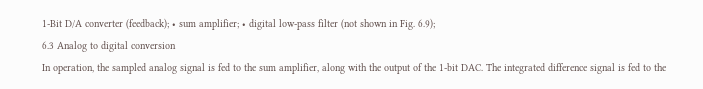1-Bit D/A converter (feedback); • sum amplifier; • digital low-pass filter (not shown in Fig. 6.9);
6.3 Analog to digital conversion
In operation, the sampled analog signal is fed to the sum amplifier, along with the output of the 1-bit DAC. The integrated difference signal is fed to the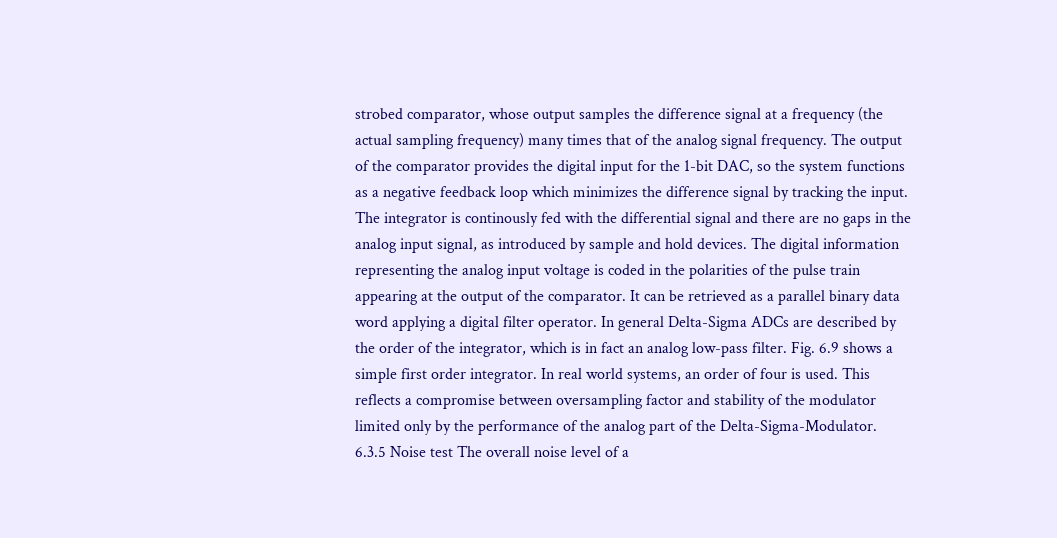strobed comparator, whose output samples the difference signal at a frequency (the actual sampling frequency) many times that of the analog signal frequency. The output of the comparator provides the digital input for the 1-bit DAC, so the system functions as a negative feedback loop which minimizes the difference signal by tracking the input. The integrator is continously fed with the differential signal and there are no gaps in the analog input signal, as introduced by sample and hold devices. The digital information representing the analog input voltage is coded in the polarities of the pulse train appearing at the output of the comparator. It can be retrieved as a parallel binary data word applying a digital filter operator. In general Delta-Sigma ADCs are described by the order of the integrator, which is in fact an analog low-pass filter. Fig. 6.9 shows a simple first order integrator. In real world systems, an order of four is used. This reflects a compromise between oversampling factor and stability of the modulator limited only by the performance of the analog part of the Delta-Sigma-Modulator.
6.3.5 Noise test The overall noise level of a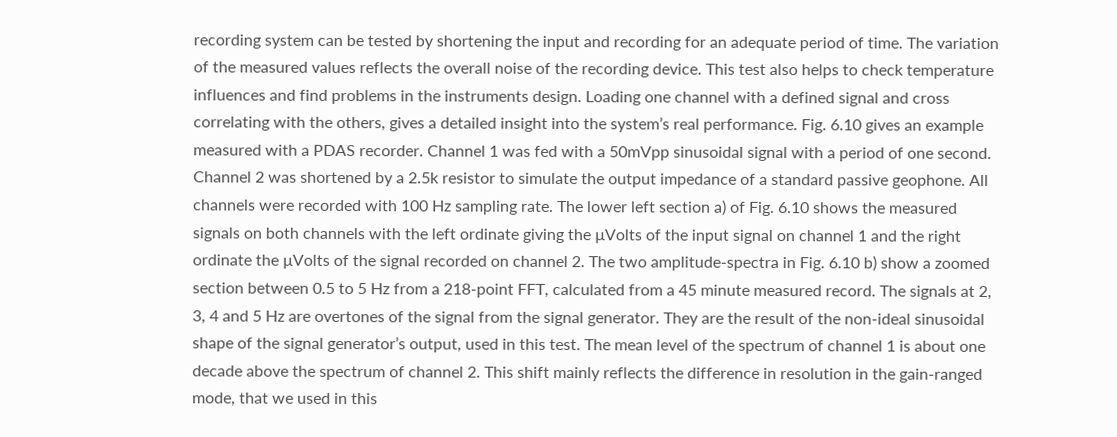recording system can be tested by shortening the input and recording for an adequate period of time. The variation of the measured values reflects the overall noise of the recording device. This test also helps to check temperature influences and find problems in the instruments design. Loading one channel with a defined signal and cross correlating with the others, gives a detailed insight into the system’s real performance. Fig. 6.10 gives an example measured with a PDAS recorder. Channel 1 was fed with a 50mVpp sinusoidal signal with a period of one second. Channel 2 was shortened by a 2.5k resistor to simulate the output impedance of a standard passive geophone. All channels were recorded with 100 Hz sampling rate. The lower left section a) of Fig. 6.10 shows the measured signals on both channels with the left ordinate giving the µVolts of the input signal on channel 1 and the right ordinate the µVolts of the signal recorded on channel 2. The two amplitude-spectra in Fig. 6.10 b) show a zoomed section between 0.5 to 5 Hz from a 218-point FFT, calculated from a 45 minute measured record. The signals at 2, 3, 4 and 5 Hz are overtones of the signal from the signal generator. They are the result of the non-ideal sinusoidal shape of the signal generator’s output, used in this test. The mean level of the spectrum of channel 1 is about one decade above the spectrum of channel 2. This shift mainly reflects the difference in resolution in the gain-ranged mode, that we used in this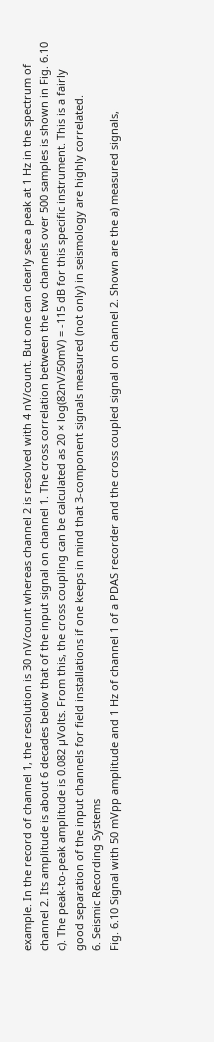example. In the record of channel 1, the resolution is 30 nV/count whereas channel 2 is resolved with 4 nV/count. But one can clearly see a peak at 1 Hz in the spectrum of channel 2. Its amplitude is about 6 decades below that of the input signal on channel 1. The cross correlation between the two channels over 500 samples is shown in Fig. 6.10 c). The peak-to-peak amplitude is 0.082 µVolts. From this, the cross coupling can be calculated as 20 × log(82nV/50mV) = -115 dB for this specific instrument. This is a fairly good separation of the input channels for field installations if one keeps in mind that 3-component signals measured (not only) in seismology are highly correlated.
6. Seismic Recording Systems
Fig. 6.10 Signal with 50 mVpp amplitude and 1 Hz of channel 1 of a PDAS recorder and the cross coupled signal on channel 2. Shown are the a) measured signals,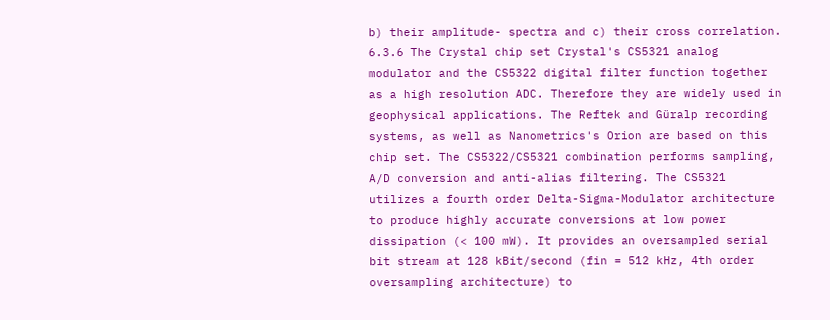b) their amplitude- spectra and c) their cross correlation. 6.3.6 The Crystal chip set Crystal's CS5321 analog modulator and the CS5322 digital filter function together as a high resolution ADC. Therefore they are widely used in geophysical applications. The Reftek and Güralp recording systems, as well as Nanometrics's Orion are based on this chip set. The CS5322/CS5321 combination performs sampling, A/D conversion and anti-alias filtering. The CS5321 utilizes a fourth order Delta-Sigma-Modulator architecture to produce highly accurate conversions at low power dissipation (< 100 mW). It provides an oversampled serial bit stream at 128 kBit/second (fin = 512 kHz, 4th order oversampling architecture) to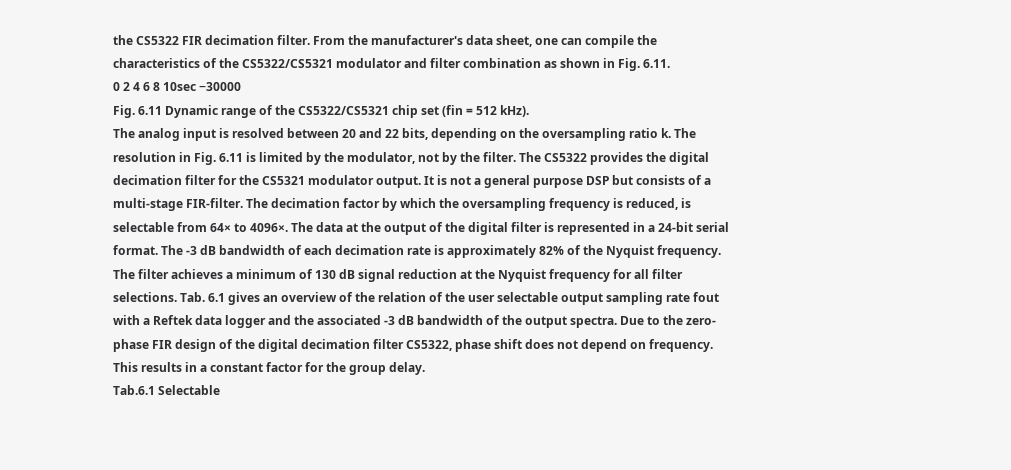the CS5322 FIR decimation filter. From the manufacturer's data sheet, one can compile the characteristics of the CS5322/CS5321 modulator and filter combination as shown in Fig. 6.11.
0 2 4 6 8 10sec −30000
Fig. 6.11 Dynamic range of the CS5322/CS5321 chip set (fin = 512 kHz).
The analog input is resolved between 20 and 22 bits, depending on the oversampling ratio k. The resolution in Fig. 6.11 is limited by the modulator, not by the filter. The CS5322 provides the digital decimation filter for the CS5321 modulator output. It is not a general purpose DSP but consists of a multi-stage FIR-filter. The decimation factor by which the oversampling frequency is reduced, is selectable from 64× to 4096×. The data at the output of the digital filter is represented in a 24-bit serial format. The -3 dB bandwidth of each decimation rate is approximately 82% of the Nyquist frequency. The filter achieves a minimum of 130 dB signal reduction at the Nyquist frequency for all filter selections. Tab. 6.1 gives an overview of the relation of the user selectable output sampling rate fout with a Reftek data logger and the associated -3 dB bandwidth of the output spectra. Due to the zero-phase FIR design of the digital decimation filter CS5322, phase shift does not depend on frequency. This results in a constant factor for the group delay.
Tab.6.1 Selectable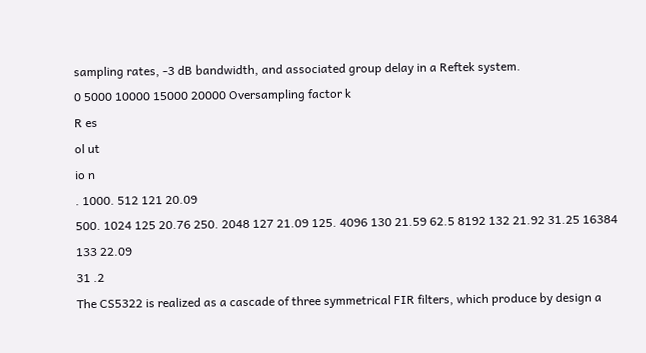sampling rates, -3 dB bandwidth, and associated group delay in a Reftek system.
0 5000 10000 15000 20000 Oversampling factor k
R es
ol ut
io n
. 1000. 512 121 20.09
500. 1024 125 20.76 250. 2048 127 21.09 125. 4096 130 21.59 62.5 8192 132 21.92 31.25 16384 133 22.09
31 .2
The CS5322 is realized as a cascade of three symmetrical FIR filters, which produce by design a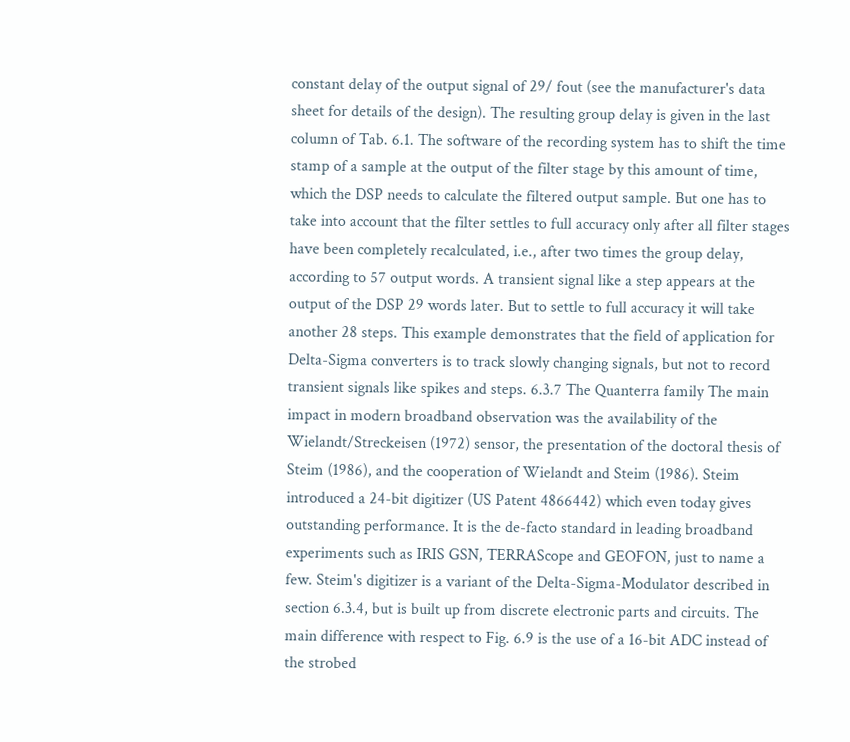constant delay of the output signal of 29/ fout (see the manufacturer's data sheet for details of the design). The resulting group delay is given in the last column of Tab. 6.1. The software of the recording system has to shift the time stamp of a sample at the output of the filter stage by this amount of time, which the DSP needs to calculate the filtered output sample. But one has to take into account that the filter settles to full accuracy only after all filter stages have been completely recalculated, i.e., after two times the group delay, according to 57 output words. A transient signal like a step appears at the output of the DSP 29 words later. But to settle to full accuracy it will take another 28 steps. This example demonstrates that the field of application for Delta-Sigma converters is to track slowly changing signals, but not to record transient signals like spikes and steps. 6.3.7 The Quanterra family The main impact in modern broadband observation was the availability of the Wielandt/Streckeisen (1972) sensor, the presentation of the doctoral thesis of Steim (1986), and the cooperation of Wielandt and Steim (1986). Steim introduced a 24-bit digitizer (US Patent 4866442) which even today gives outstanding performance. It is the de-facto standard in leading broadband experiments such as IRIS GSN, TERRAScope and GEOFON, just to name a few. Steim's digitizer is a variant of the Delta-Sigma-Modulator described in section 6.3.4, but is built up from discrete electronic parts and circuits. The main difference with respect to Fig. 6.9 is the use of a 16-bit ADC instead of the strobed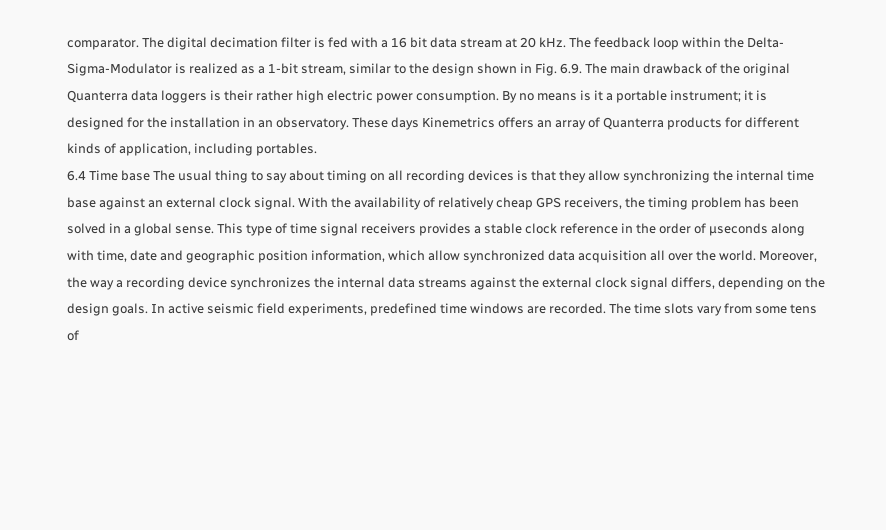comparator. The digital decimation filter is fed with a 16 bit data stream at 20 kHz. The feedback loop within the Delta-Sigma-Modulator is realized as a 1-bit stream, similar to the design shown in Fig. 6.9. The main drawback of the original Quanterra data loggers is their rather high electric power consumption. By no means is it a portable instrument; it is designed for the installation in an observatory. These days Kinemetrics offers an array of Quanterra products for different kinds of application, including portables.
6.4 Time base The usual thing to say about timing on all recording devices is that they allow synchronizing the internal time base against an external clock signal. With the availability of relatively cheap GPS receivers, the timing problem has been solved in a global sense. This type of time signal receivers provides a stable clock reference in the order of µseconds along with time, date and geographic position information, which allow synchronized data acquisition all over the world. Moreover, the way a recording device synchronizes the internal data streams against the external clock signal differs, depending on the design goals. In active seismic field experiments, predefined time windows are recorded. The time slots vary from some tens of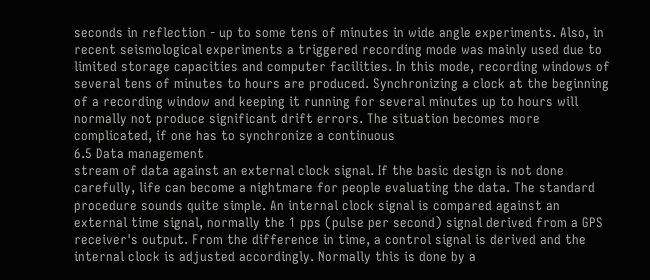seconds in reflection - up to some tens of minutes in wide angle experiments. Also, in recent seismological experiments a triggered recording mode was mainly used due to limited storage capacities and computer facilities. In this mode, recording windows of several tens of minutes to hours are produced. Synchronizing a clock at the beginning of a recording window and keeping it running for several minutes up to hours will normally not produce significant drift errors. The situation becomes more complicated, if one has to synchronize a continuous
6.5 Data management
stream of data against an external clock signal. If the basic design is not done carefully, life can become a nightmare for people evaluating the data. The standard procedure sounds quite simple. An internal clock signal is compared against an external time signal, normally the 1 pps (pulse per second) signal derived from a GPS receiver's output. From the difference in time, a control signal is derived and the internal clock is adjusted accordingly. Normally this is done by a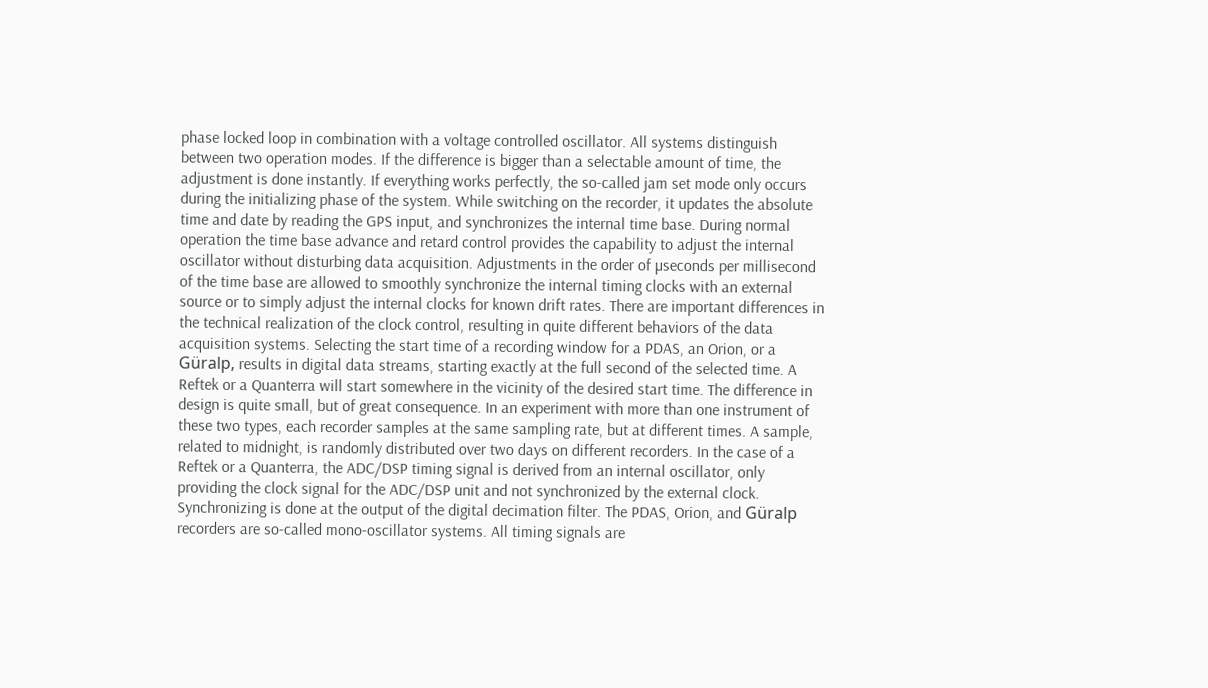phase locked loop in combination with a voltage controlled oscillator. All systems distinguish between two operation modes. If the difference is bigger than a selectable amount of time, the adjustment is done instantly. If everything works perfectly, the so-called jam set mode only occurs during the initializing phase of the system. While switching on the recorder, it updates the absolute time and date by reading the GPS input, and synchronizes the internal time base. During normal operation the time base advance and retard control provides the capability to adjust the internal oscillator without disturbing data acquisition. Adjustments in the order of µseconds per millisecond of the time base are allowed to smoothly synchronize the internal timing clocks with an external source or to simply adjust the internal clocks for known drift rates. There are important differences in the technical realization of the clock control, resulting in quite different behaviors of the data acquisition systems. Selecting the start time of a recording window for a PDAS, an Orion, or a Güralp, results in digital data streams, starting exactly at the full second of the selected time. A Reftek or a Quanterra will start somewhere in the vicinity of the desired start time. The difference in design is quite small, but of great consequence. In an experiment with more than one instrument of these two types, each recorder samples at the same sampling rate, but at different times. A sample, related to midnight, is randomly distributed over two days on different recorders. In the case of a Reftek or a Quanterra, the ADC/DSP timing signal is derived from an internal oscillator, only providing the clock signal for the ADC/DSP unit and not synchronized by the external clock. Synchronizing is done at the output of the digital decimation filter. The PDAS, Orion, and Güralp recorders are so-called mono-oscillator systems. All timing signals are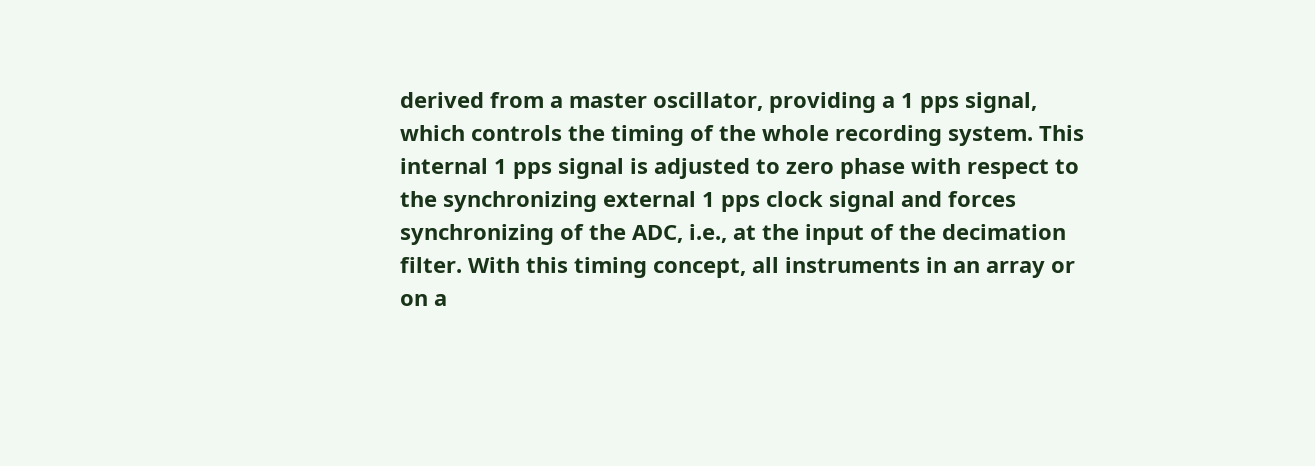derived from a master oscillator, providing a 1 pps signal, which controls the timing of the whole recording system. This internal 1 pps signal is adjusted to zero phase with respect to the synchronizing external 1 pps clock signal and forces synchronizing of the ADC, i.e., at the input of the decimation filter. With this timing concept, all instruments in an array or on a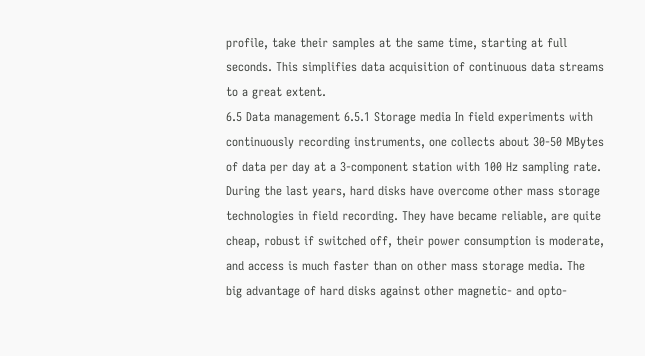profile, take their samples at the same time, starting at full seconds. This simplifies data acquisition of continuous data streams to a great extent.
6.5 Data management 6.5.1 Storage media In field experiments with continuously recording instruments, one collects about 30-50 MBytes of data per day at a 3-component station with 100 Hz sampling rate. During the last years, hard disks have overcome other mass storage technologies in field recording. They have became reliable, are quite cheap, robust if switched off, their power consumption is moderate, and access is much faster than on other mass storage media. The big advantage of hard disks against other magnetic- and opto-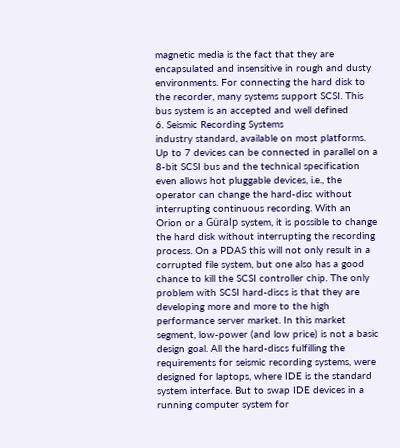magnetic media is the fact that they are encapsulated and insensitive in rough and dusty environments. For connecting the hard disk to the recorder, many systems support SCSI. This bus system is an accepted and well defined
6. Seismic Recording Systems
industry standard, available on most platforms. Up to 7 devices can be connected in parallel on a 8-bit SCSI bus and the technical specification even allows hot pluggable devices, i.e., the operator can change the hard-disc without interrupting continuous recording. With an Orion or a Güralp system, it is possible to change the hard disk without interrupting the recording process. On a PDAS this will not only result in a corrupted file system, but one also has a good chance to kill the SCSI controller chip. The only problem with SCSI hard-discs is that they are developing more and more to the high performance server market. In this market segment, low-power (and low price) is not a basic design goal. All the hard-discs fulfilling the requirements for seismic recording systems, were designed for laptops, where IDE is the standard system interface. But to swap IDE devices in a running computer system for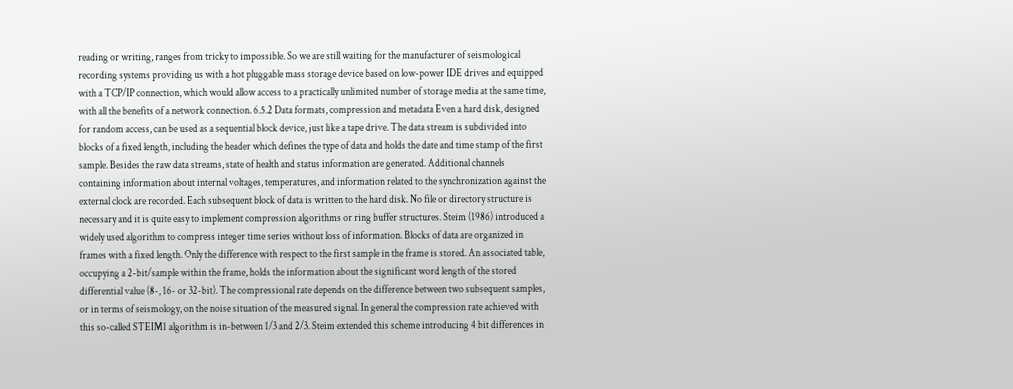reading or writing, ranges from tricky to impossible. So we are still waiting for the manufacturer of seismological recording systems providing us with a hot pluggable mass storage device based on low-power IDE drives and equipped with a TCP/IP connection, which would allow access to a practically unlimited number of storage media at the same time, with all the benefits of a network connection. 6.5.2 Data formats, compression and metadata Even a hard disk, designed for random access, can be used as a sequential block device, just like a tape drive. The data stream is subdivided into blocks of a fixed length, including the header which defines the type of data and holds the date and time stamp of the first sample. Besides the raw data streams, state of health and status information are generated. Additional channels containing information about internal voltages, temperatures, and information related to the synchronization against the external clock are recorded. Each subsequent block of data is written to the hard disk. No file or directory structure is necessary and it is quite easy to implement compression algorithms or ring buffer structures. Steim (1986) introduced a widely used algorithm to compress integer time series without loss of information. Blocks of data are organized in frames with a fixed length. Only the difference with respect to the first sample in the frame is stored. An associated table, occupying a 2-bit/sample within the frame, holds the information about the significant word length of the stored differential value (8-, 16- or 32-bit). The compressional rate depends on the difference between two subsequent samples, or in terms of seismology, on the noise situation of the measured signal. In general the compression rate achieved with this so-called STEIM1 algorithm is in-between 1/3 and 2/3. Steim extended this scheme introducing 4 bit differences in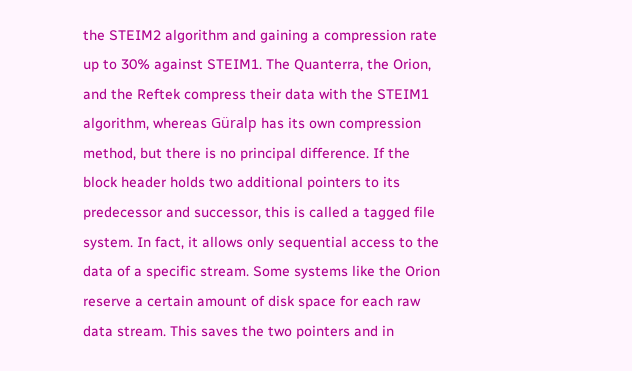the STEIM2 algorithm and gaining a compression rate up to 30% against STEIM1. The Quanterra, the Orion, and the Reftek compress their data with the STEIM1 algorithm, whereas Güralp has its own compression method, but there is no principal difference. If the block header holds two additional pointers to its predecessor and successor, this is called a tagged file system. In fact, it allows only sequential access to the data of a specific stream. Some systems like the Orion reserve a certain amount of disk space for each raw data stream. This saves the two pointers and in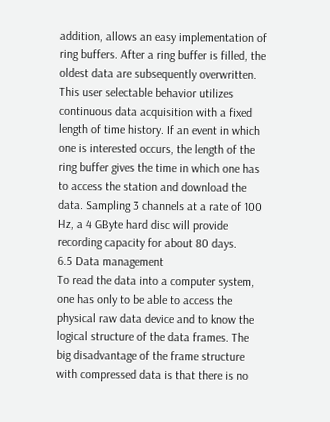addition, allows an easy implementation of ring buffers. After a ring buffer is filled, the oldest data are subsequently overwritten. This user selectable behavior utilizes continuous data acquisition with a fixed length of time history. If an event in which one is interested occurs, the length of the ring buffer gives the time in which one has to access the station and download the data. Sampling 3 channels at a rate of 100 Hz, a 4 GByte hard disc will provide recording capacity for about 80 days.
6.5 Data management
To read the data into a computer system, one has only to be able to access the physical raw data device and to know the logical structure of the data frames. The big disadvantage of the frame structure with compressed data is that there is no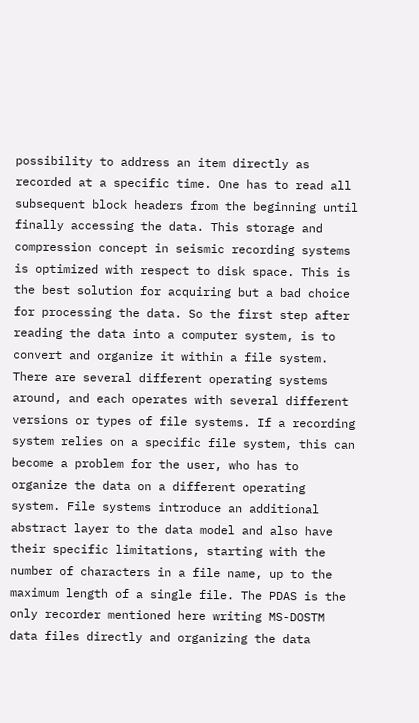possibility to address an item directly as recorded at a specific time. One has to read all subsequent block headers from the beginning until finally accessing the data. This storage and compression concept in seismic recording systems is optimized with respect to disk space. This is the best solution for acquiring but a bad choice for processing the data. So the first step after reading the data into a computer system, is to convert and organize it within a file system. There are several different operating systems around, and each operates with several different versions or types of file systems. If a recording system relies on a specific file system, this can become a problem for the user, who has to organize the data on a different operating system. File systems introduce an additional abstract layer to the data model and also have their specific limitations, starting with the number of characters in a file name, up to the maximum length of a single file. The PDAS is the only recorder mentioned here writing MS-DOSTM data files directly and organizing the data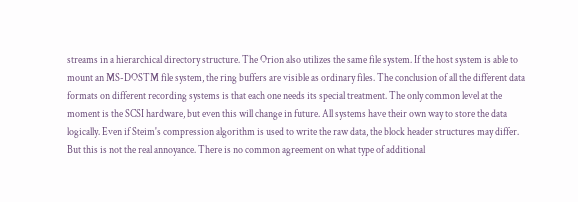streams in a hierarchical directory structure. The Orion also utilizes the same file system. If the host system is able to mount an MS-DOSTM file system, the ring buffers are visible as ordinary files. The conclusion of all the different data formats on different recording systems is that each one needs its special treatment. The only common level at the moment is the SCSI hardware, but even this will change in future. All systems have their own way to store the data logically. Even if Steim's compression algorithm is used to write the raw data, the block header structures may differ. But this is not the real annoyance. There is no common agreement on what type of additional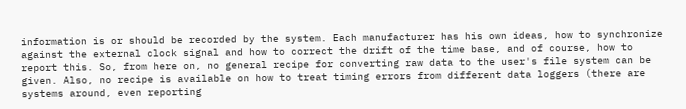information is or should be recorded by the system. Each manufacturer has his own ideas, how to synchronize against the external clock signal and how to correct the drift of the time base, and of course, how to report this. So, from here on, no general recipe for converting raw data to the user's file system can be given. Also, no recipe is available on how to treat timing errors from different data loggers (there are systems around, even reporting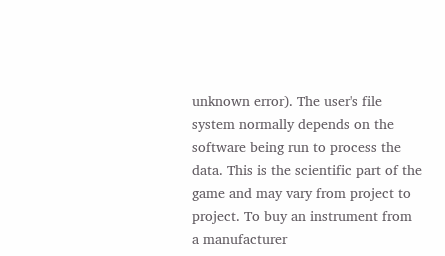unknown error). The user's file system normally depends on the software being run to process the data. This is the scientific part of the game and may vary from project to project. To buy an instrument from a manufacturer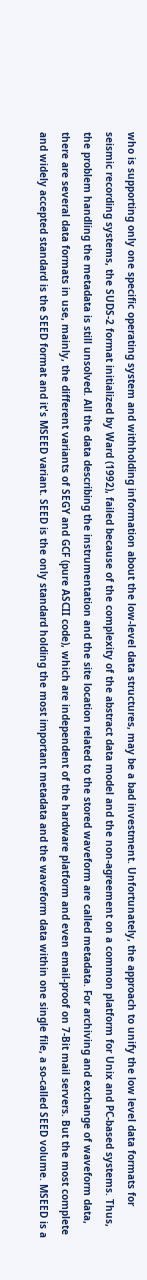who is supporting only one specific operating system and withholding information about the low-level data structures, may be a bad investment. Unfortunately, the approach to unify the low level data formats for seismic recording systems, the SUDS-2 format initialized by Ward (1992), failed because of the complexity of the abstract data model and the non-agreement on a common platform for Unix and PC-based systems. Thus, the problem handling the metadata is still unsolved. All the data describing the instrumentation and the site location related to the stored waveform are called metadata. For archiving and exchange of waveform data, there are several data formats in use, mainly, the different variants of SEGY and GCF (pure ASCII code), which are independent of the hardware platform and even email-proof on 7-Bit mail servers. But the most complete and widely accepted standard is the SEED format and it's MSEED variant. SEED is the only standard holding the most important metadata and the waveform data within one single file, a so-called SEED volume. MSEED is a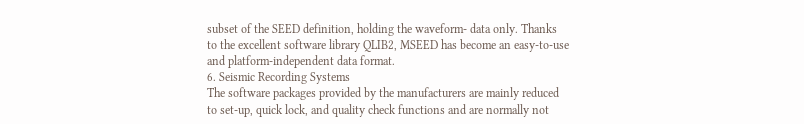subset of the SEED definition, holding the waveform- data only. Thanks to the excellent software library QLIB2, MSEED has become an easy-to-use and platform-independent data format.
6. Seismic Recording Systems
The software packages provided by the manufacturers are mainly reduced to set-up, quick lock, and quality check functions and are normally not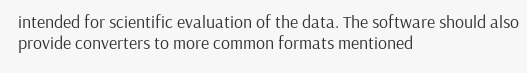intended for scientific evaluation of the data. The software should also provide converters to more common formats mentioned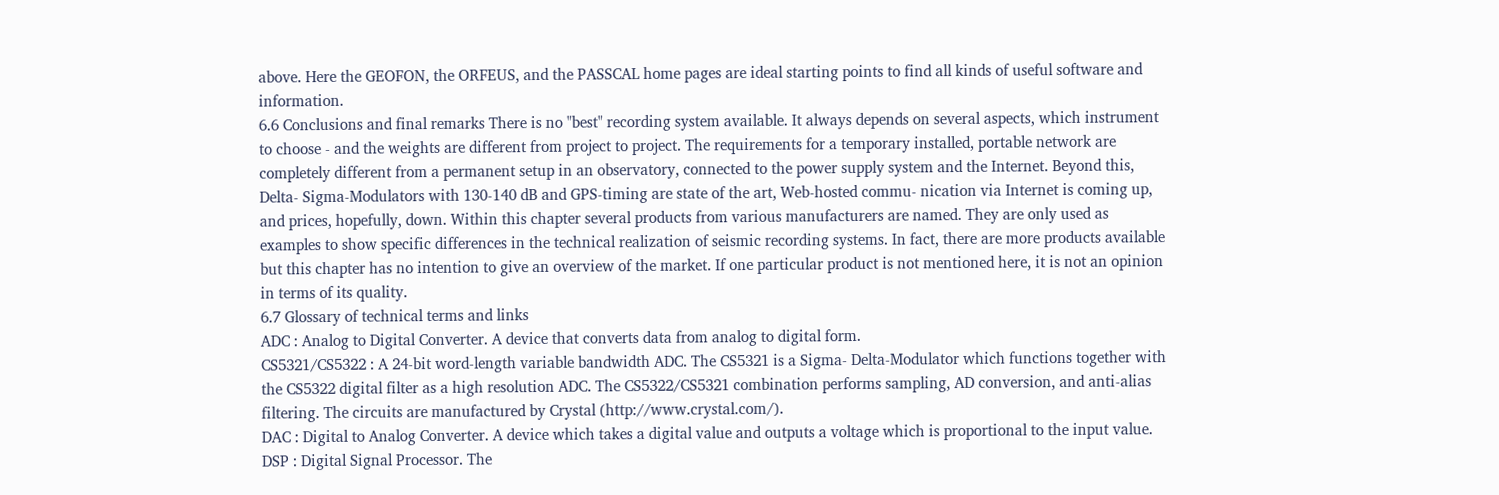above. Here the GEOFON, the ORFEUS, and the PASSCAL home pages are ideal starting points to find all kinds of useful software and information.
6.6 Conclusions and final remarks There is no "best" recording system available. It always depends on several aspects, which instrument to choose - and the weights are different from project to project. The requirements for a temporary installed, portable network are completely different from a permanent setup in an observatory, connected to the power supply system and the Internet. Beyond this, Delta- Sigma-Modulators with 130-140 dB and GPS-timing are state of the art, Web-hosted commu- nication via Internet is coming up, and prices, hopefully, down. Within this chapter several products from various manufacturers are named. They are only used as examples to show specific differences in the technical realization of seismic recording systems. In fact, there are more products available but this chapter has no intention to give an overview of the market. If one particular product is not mentioned here, it is not an opinion in terms of its quality.
6.7 Glossary of technical terms and links
ADC : Analog to Digital Converter. A device that converts data from analog to digital form.
CS5321/CS5322 : A 24-bit word-length variable bandwidth ADC. The CS5321 is a Sigma- Delta-Modulator which functions together with the CS5322 digital filter as a high resolution ADC. The CS5322/CS5321 combination performs sampling, AD conversion, and anti-alias filtering. The circuits are manufactured by Crystal (http://www.crystal.com/).
DAC : Digital to Analog Converter. A device which takes a digital value and outputs a voltage which is proportional to the input value.
DSP : Digital Signal Processor. The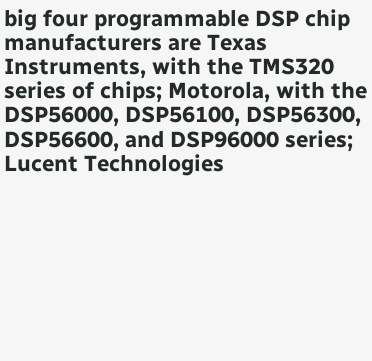big four programmable DSP chip manufacturers are Texas Instruments, with the TMS320 series of chips; Motorola, with the DSP56000, DSP56100, DSP56300, DSP56600, and DSP96000 series; Lucent Technologies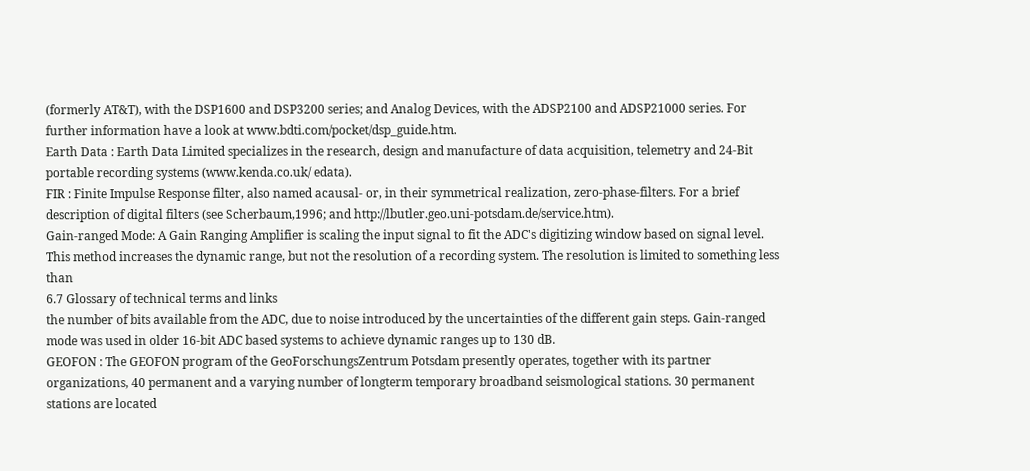(formerly AT&T), with the DSP1600 and DSP3200 series; and Analog Devices, with the ADSP2100 and ADSP21000 series. For further information have a look at www.bdti.com/pocket/dsp_guide.htm.
Earth Data : Earth Data Limited specializes in the research, design and manufacture of data acquisition, telemetry and 24-Bit portable recording systems (www.kenda.co.uk/ edata).
FIR : Finite Impulse Response filter, also named acausal- or, in their symmetrical realization, zero-phase-filters. For a brief description of digital filters (see Scherbaum,1996; and http://lbutler.geo.uni-potsdam.de/service.htm).
Gain-ranged Mode: A Gain Ranging Amplifier is scaling the input signal to fit the ADC's digitizing window based on signal level. This method increases the dynamic range, but not the resolution of a recording system. The resolution is limited to something less than
6.7 Glossary of technical terms and links
the number of bits available from the ADC, due to noise introduced by the uncertainties of the different gain steps. Gain-ranged mode was used in older 16-bit ADC based systems to achieve dynamic ranges up to 130 dB.
GEOFON : The GEOFON program of the GeoForschungsZentrum Potsdam presently operates, together with its partner organizations, 40 permanent and a varying number of longterm temporary broadband seismological stations. 30 permanent stations are located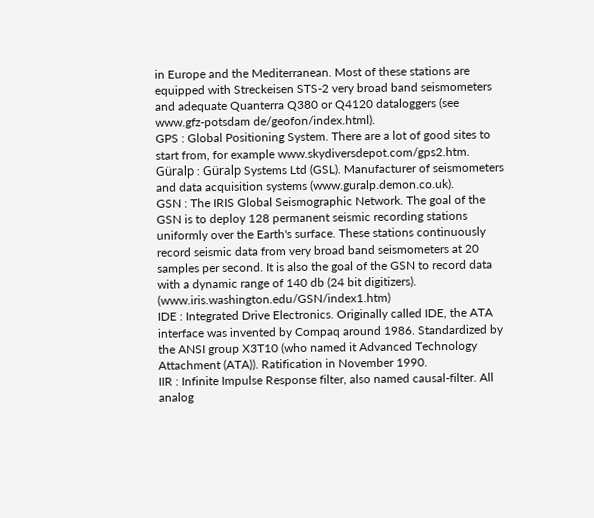in Europe and the Mediterranean. Most of these stations are equipped with Streckeisen STS-2 very broad band seismometers and adequate Quanterra Q380 or Q4120 dataloggers (see www.gfz-potsdam de/geofon/index.html).
GPS : Global Positioning System. There are a lot of good sites to start from, for example www.skydiversdepot.com/gps2.htm.
Güralp : Güralp Systems Ltd (GSL). Manufacturer of seismometers and data acquisition systems (www.guralp.demon.co.uk).
GSN : The IRIS Global Seismographic Network. The goal of the GSN is to deploy 128 permanent seismic recording stations uniformly over the Earth's surface. These stations continuously record seismic data from very broad band seismometers at 20 samples per second. It is also the goal of the GSN to record data with a dynamic range of 140 db (24 bit digitizers). (www.iris.washington.edu/GSN/index1.htm)
IDE : Integrated Drive Electronics. Originally called IDE, the ATA interface was invented by Compaq around 1986. Standardized by the ANSI group X3T10 (who named it Advanced Technology Attachment (ATA)). Ratification in November 1990.
IIR : Infinite Impulse Response filter, also named causal-filter. All analog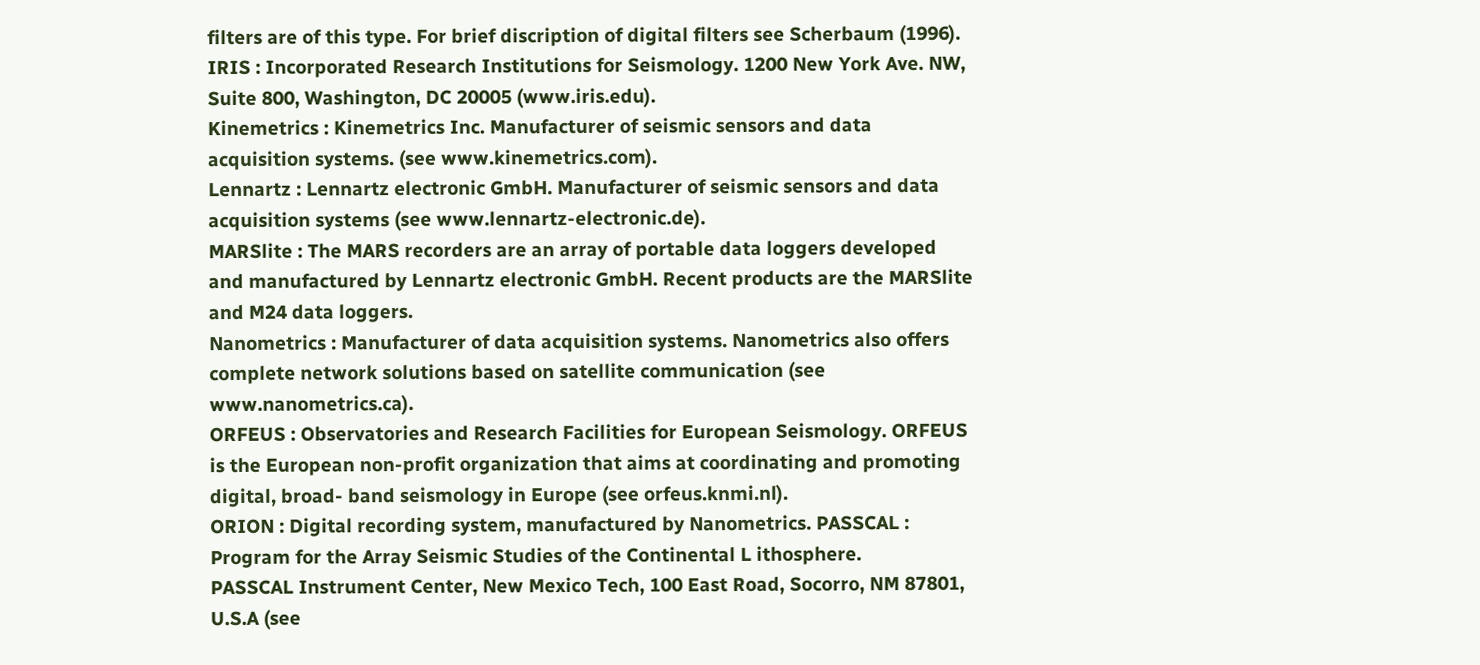filters are of this type. For brief discription of digital filters see Scherbaum (1996).
IRIS : Incorporated Research Institutions for Seismology. 1200 New York Ave. NW, Suite 800, Washington, DC 20005 (www.iris.edu).
Kinemetrics : Kinemetrics Inc. Manufacturer of seismic sensors and data acquisition systems. (see www.kinemetrics.com).
Lennartz : Lennartz electronic GmbH. Manufacturer of seismic sensors and data acquisition systems (see www.lennartz-electronic.de).
MARSlite : The MARS recorders are an array of portable data loggers developed and manufactured by Lennartz electronic GmbH. Recent products are the MARSlite and M24 data loggers.
Nanometrics : Manufacturer of data acquisition systems. Nanometrics also offers complete network solutions based on satellite communication (see www.nanometrics.ca).
ORFEUS : Observatories and Research Facilities for European Seismology. ORFEUS is the European non-profit organization that aims at coordinating and promoting digital, broad- band seismology in Europe (see orfeus.knmi.nl).
ORION : Digital recording system, manufactured by Nanometrics. PASSCAL : Program for the Array Seismic Studies of the Continental L ithosphere.
PASSCAL Instrument Center, New Mexico Tech, 100 East Road, Socorro, NM 87801, U.S.A (see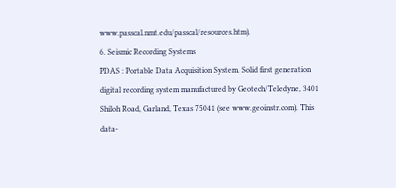www.passcal.nmt.edu/passcal/resources.htm).
6. Seismic Recording Systems
PDAS : Portable Data Acquisition System. Solid first generation digital recording system manufactured by Geotech/Teledyne, 3401 Shiloh Road, Garland, Texas 75041 (see www.geoinstr.com). This data-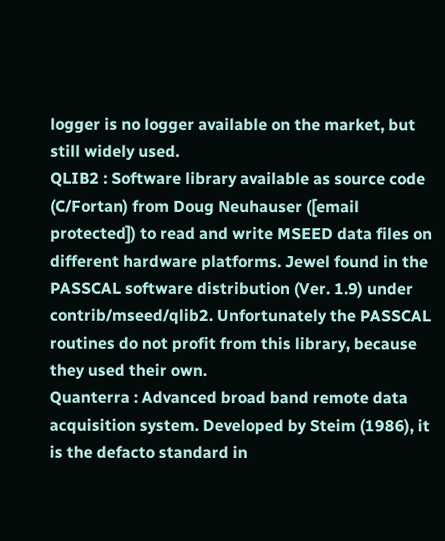logger is no logger available on the market, but still widely used.
QLIB2 : Software library available as source code (C/Fortan) from Doug Neuhauser ([email protected]) to read and write MSEED data files on different hardware platforms. Jewel found in the PASSCAL software distribution (Ver. 1.9) under contrib/mseed/qlib2. Unfortunately the PASSCAL routines do not profit from this library, because they used their own.
Quanterra : Advanced broad band remote data acquisition system. Developed by Steim (1986), it is the defacto standard in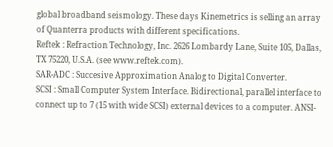global broadband seismology. These days Kinemetrics is selling an array of Quanterra products with different specifications.
Reftek : Refraction Technology, Inc. 2626 Lombardy Lane, Suite 105, Dallas, TX 75220, U.S.A. (see www.reftek.com).
SAR-ADC : Succesive Approximation Analog to Digital Converter.
SCSI : Small Computer System Interface. Bidirectional, parallel interface to connect up to 7 (15 with wide SCSI) external devices to a computer. ANSI-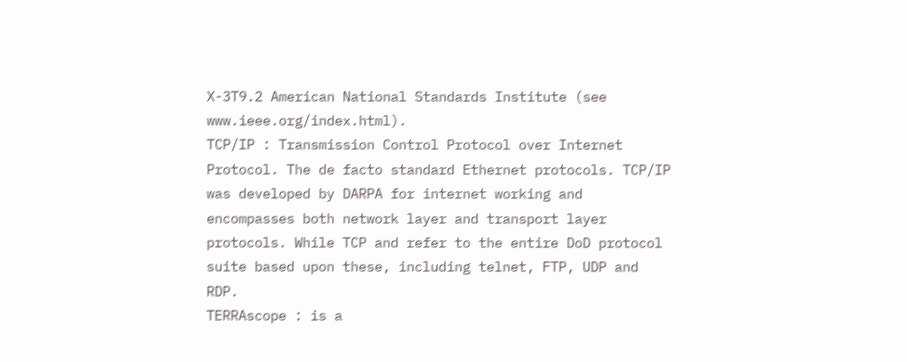X-3T9.2 American National Standards Institute (see www.ieee.org/index.html).
TCP/IP : Transmission Control Protocol over Internet Protocol. The de facto standard Ethernet protocols. TCP/IP was developed by DARPA for internet working and encompasses both network layer and transport layer protocols. While TCP and refer to the entire DoD protocol suite based upon these, including telnet, FTP, UDP and RDP.
TERRAscope : is a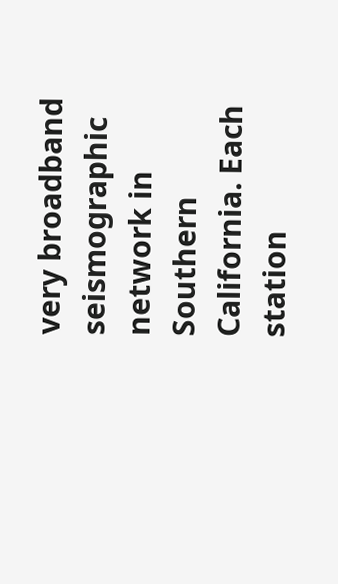very broadband seismographic network in Southern California. Each station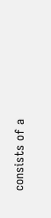consists of a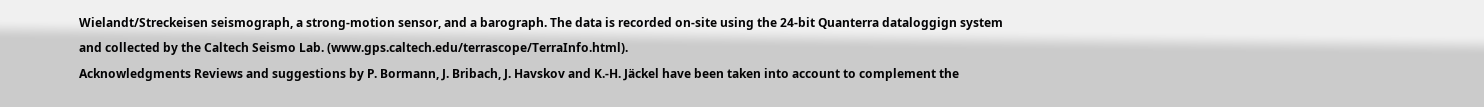Wielandt/Streckeisen seismograph, a strong-motion sensor, and a barograph. The data is recorded on-site using the 24-bit Quanterra dataloggign system and collected by the Caltech Seismo Lab. (www.gps.caltech.edu/terrascope/TerraInfo.html).
Acknowledgments Reviews and suggestions by P. Bormann, J. Bribach, J. Havskov and K.-H. Jäckel have been taken into account to complement the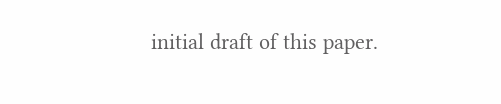initial draft of this paper.